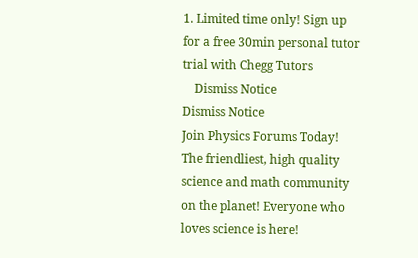1. Limited time only! Sign up for a free 30min personal tutor trial with Chegg Tutors
    Dismiss Notice
Dismiss Notice
Join Physics Forums Today!
The friendliest, high quality science and math community on the planet! Everyone who loves science is here!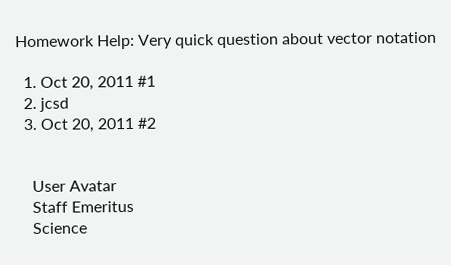Homework Help: Very quick question about vector notation

  1. Oct 20, 2011 #1
  2. jcsd
  3. Oct 20, 2011 #2


    User Avatar
    Staff Emeritus
    Science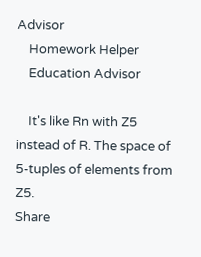Advisor
    Homework Helper
    Education Advisor

    It's like Rn with Z5 instead of R. The space of 5-tuples of elements from Z5.
Share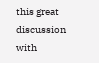this great discussion with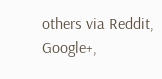others via Reddit, Google+,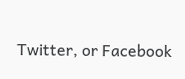Twitter, or Facebook